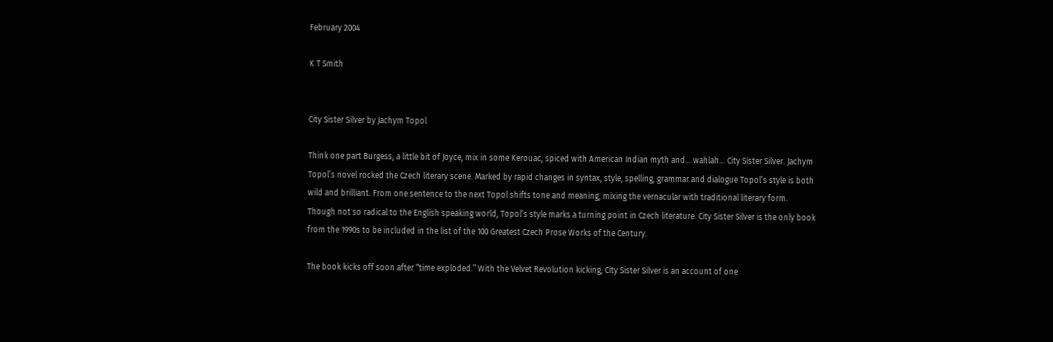February 2004

K T Smith


City Sister Silver by Jachym Topol

Think one part Burgess, a little bit of Joyce, mix in some Kerouac, spiced with American Indian myth and… wahlah… City Sister Silver. Jachym Topol’s novel rocked the Czech literary scene. Marked by rapid changes in syntax, style, spelling, grammar and dialogue Topol’s style is both wild and brilliant. From one sentence to the next Topol shifts tone and meaning, mixing the vernacular with traditional literary form. Though not so radical to the English speaking world, Topol’s style marks a turning point in Czech literature. City Sister Silver is the only book from the 1990s to be included in the list of the 100 Greatest Czech Prose Works of the Century.

The book kicks off soon after “time exploded.” With the Velvet Revolution kicking, City Sister Silver is an account of one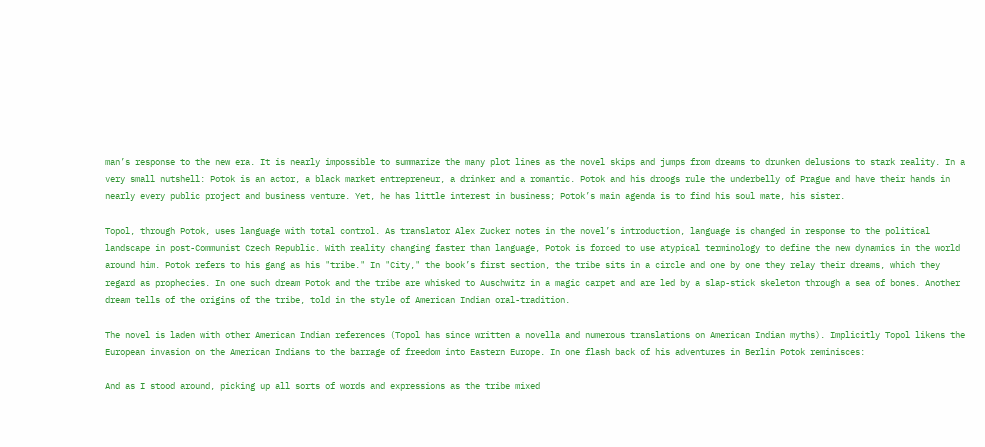man’s response to the new era. It is nearly impossible to summarize the many plot lines as the novel skips and jumps from dreams to drunken delusions to stark reality. In a very small nutshell: Potok is an actor, a black market entrepreneur, a drinker and a romantic. Potok and his droogs rule the underbelly of Prague and have their hands in nearly every public project and business venture. Yet, he has little interest in business; Potok’s main agenda is to find his soul mate, his sister.

Topol, through Potok, uses language with total control. As translator Alex Zucker notes in the novel’s introduction, language is changed in response to the political landscape in post-Communist Czech Republic. With reality changing faster than language, Potok is forced to use atypical terminology to define the new dynamics in the world around him. Potok refers to his gang as his "tribe." In "City," the book’s first section, the tribe sits in a circle and one by one they relay their dreams, which they regard as prophecies. In one such dream Potok and the tribe are whisked to Auschwitz in a magic carpet and are led by a slap-stick skeleton through a sea of bones. Another dream tells of the origins of the tribe, told in the style of American Indian oral-tradition.

The novel is laden with other American Indian references (Topol has since written a novella and numerous translations on American Indian myths). Implicitly Topol likens the European invasion on the American Indians to the barrage of freedom into Eastern Europe. In one flash back of his adventures in Berlin Potok reminisces:

And as I stood around, picking up all sorts of words and expressions as the tribe mixed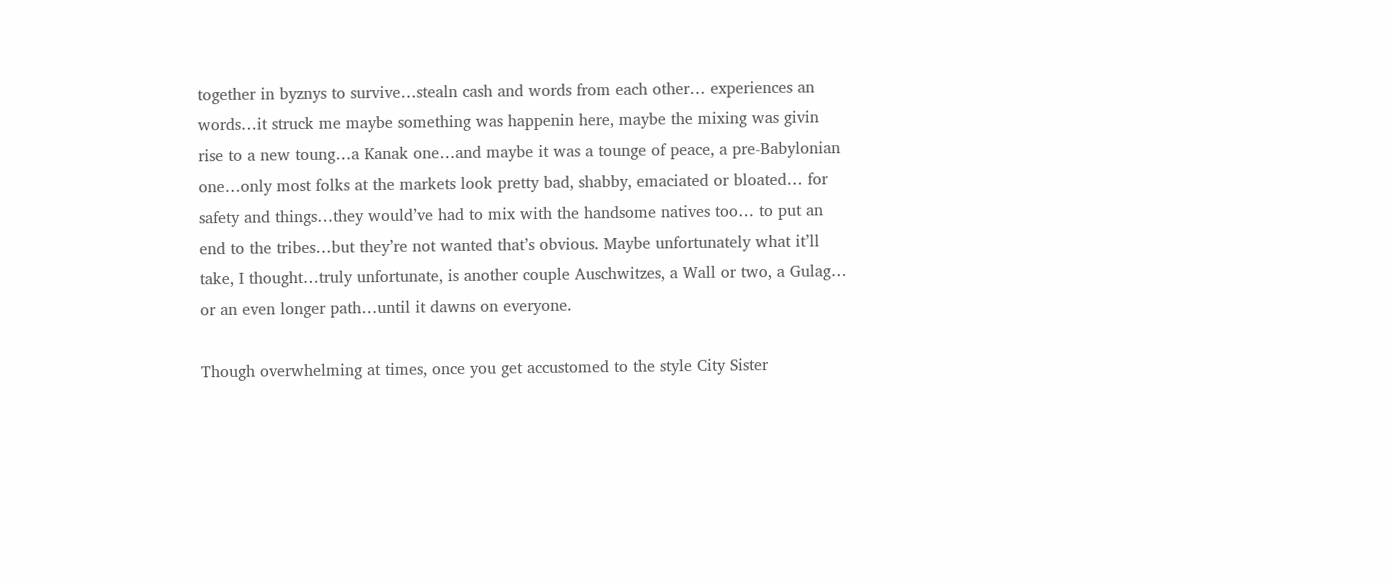together in byznys to survive…stealn cash and words from each other… experiences an words…it struck me maybe something was happenin here, maybe the mixing was givin rise to a new toung…a Kanak one…and maybe it was a tounge of peace, a pre-Babylonian one…only most folks at the markets look pretty bad, shabby, emaciated or bloated… for safety and things…they would’ve had to mix with the handsome natives too… to put an end to the tribes…but they’re not wanted that’s obvious. Maybe unfortunately what it’ll take, I thought…truly unfortunate, is another couple Auschwitzes, a Wall or two, a Gulag… or an even longer path…until it dawns on everyone.

Though overwhelming at times, once you get accustomed to the style City Sister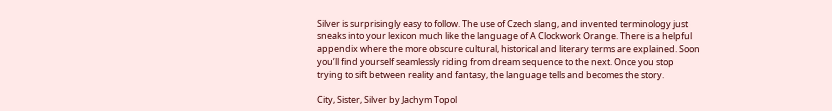Silver is surprisingly easy to follow. The use of Czech slang, and invented terminology just sneaks into your lexicon much like the language of A Clockwork Orange. There is a helpful appendix where the more obscure cultural, historical and literary terms are explained. Soon you’ll find yourself seamlessly riding from dream sequence to the next. Once you stop trying to sift between reality and fantasy, the language tells and becomes the story.

City, Sister, Silver by Jachym Topol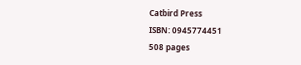Catbird Press
ISBN: 0945774451
508 pages